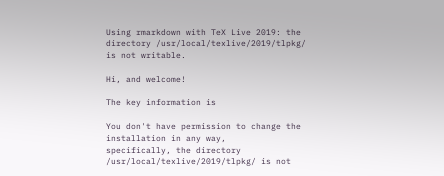Using rmarkdown with TeX Live 2019: the directory /usr/local/texlive/2019/tlpkg/ is not writable.

Hi, and welcome!

The key information is

You don't have permission to change the installation in any way,
specifically, the directory /usr/local/texlive/2019/tlpkg/ is not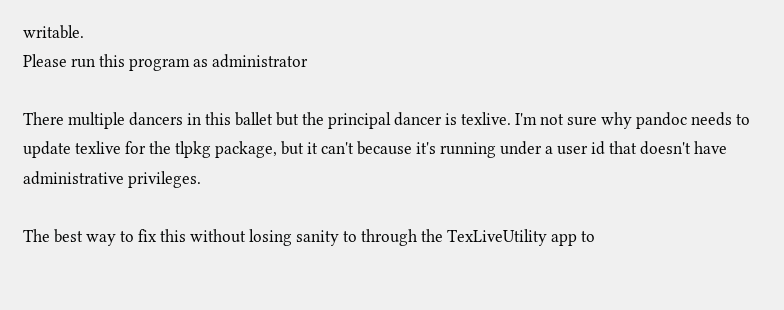writable.
Please run this program as administrator

There multiple dancers in this ballet but the principal dancer is texlive. I'm not sure why pandoc needs to update texlive for the tlpkg package, but it can't because it's running under a user id that doesn't have administrative privileges.

The best way to fix this without losing sanity to through the TexLiveUtility app to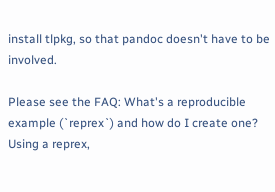install tlpkg, so that pandoc doesn't have to be involved.

Please see the FAQ: What's a reproducible example (`reprex`) and how do I create one? Using a reprex,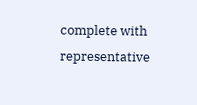complete with representative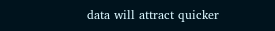data will attract quicker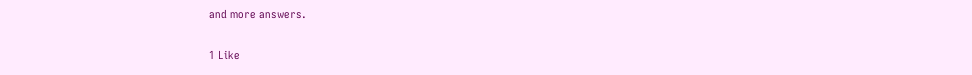and more answers.

1 Like